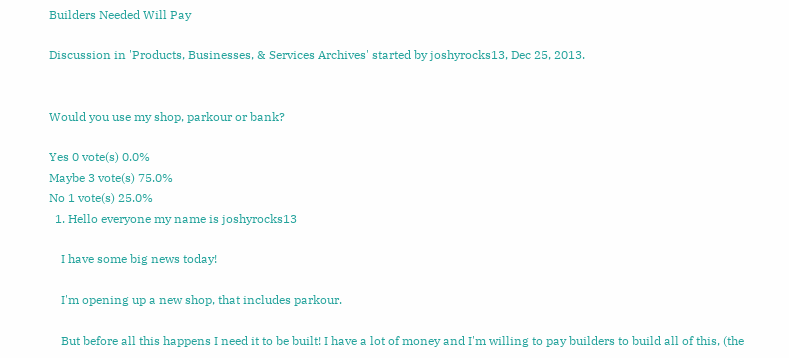Builders Needed Will Pay

Discussion in 'Products, Businesses, & Services Archives' started by joshyrocks13, Dec 25, 2013.


Would you use my shop, parkour or bank?

Yes 0 vote(s) 0.0%
Maybe 3 vote(s) 75.0%
No 1 vote(s) 25.0%
  1. Hello everyone my name is joshyrocks13

    I have some big news today!

    I'm opening up a new shop, that includes parkour.

    But before all this happens I need it to be built! I have a lot of money and I'm willing to pay builders to build all of this, (the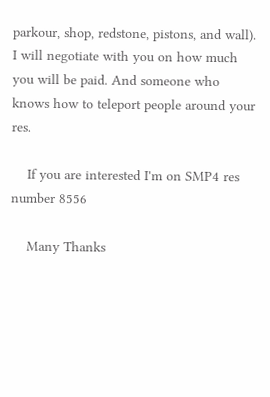parkour, shop, redstone, pistons, and wall). I will negotiate with you on how much you will be paid. And someone who knows how to teleport people around your res.

    If you are interested I'm on SMP4 res number 8556

    Many Thanks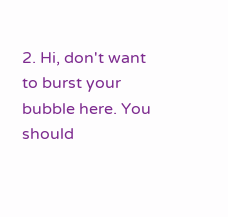2. Hi, don't want to burst your bubble here. You should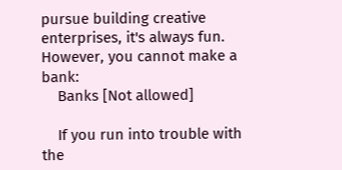pursue building creative enterprises, it's always fun. However, you cannot make a bank:
    Banks [Not allowed]

    If you run into trouble with the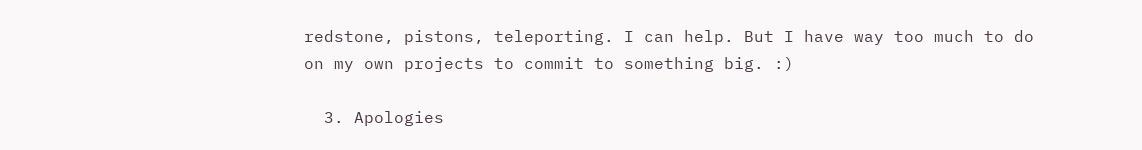redstone, pistons, teleporting. I can help. But I have way too much to do on my own projects to commit to something big. :)

  3. Apologies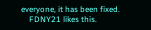everyone, it has been fixed.
    FDNY21 likes this.